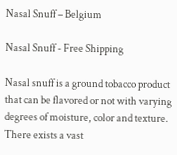Nasal Snuff – Belgium

Nasal Snuff - Free Shipping

Nasal snuff is a ground tobacco product that can be flavored or not with varying degrees of moisture, color and texture. There exists a vast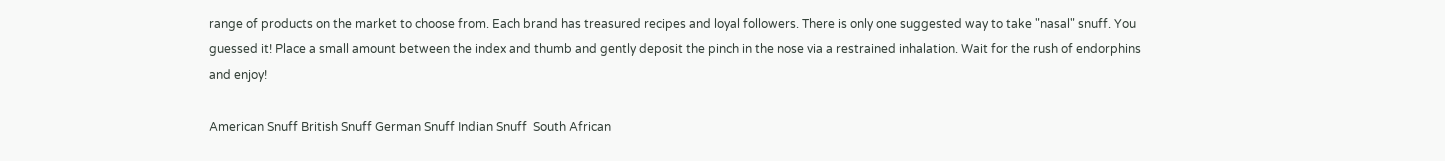range of products on the market to choose from. Each brand has treasured recipes and loyal followers. There is only one suggested way to take "nasal" snuff. You guessed it! Place a small amount between the index and thumb and gently deposit the pinch in the nose via a restrained inhalation. Wait for the rush of endorphins and enjoy!

American Snuff British Snuff German Snuff Indian Snuff  South African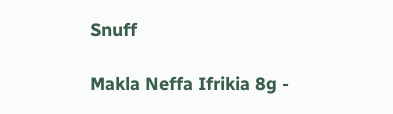Snuff

Makla Neffa Ifrikia 8g -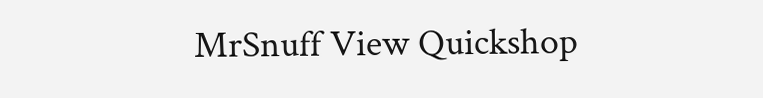MrSnuff View Quickshop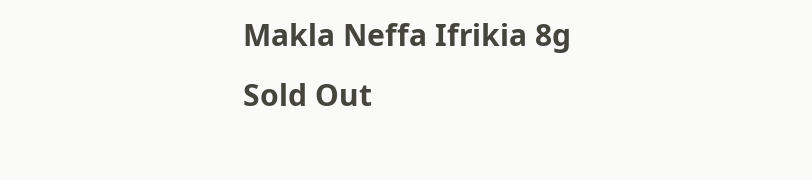Makla Neffa Ifrikia 8g
Sold Out